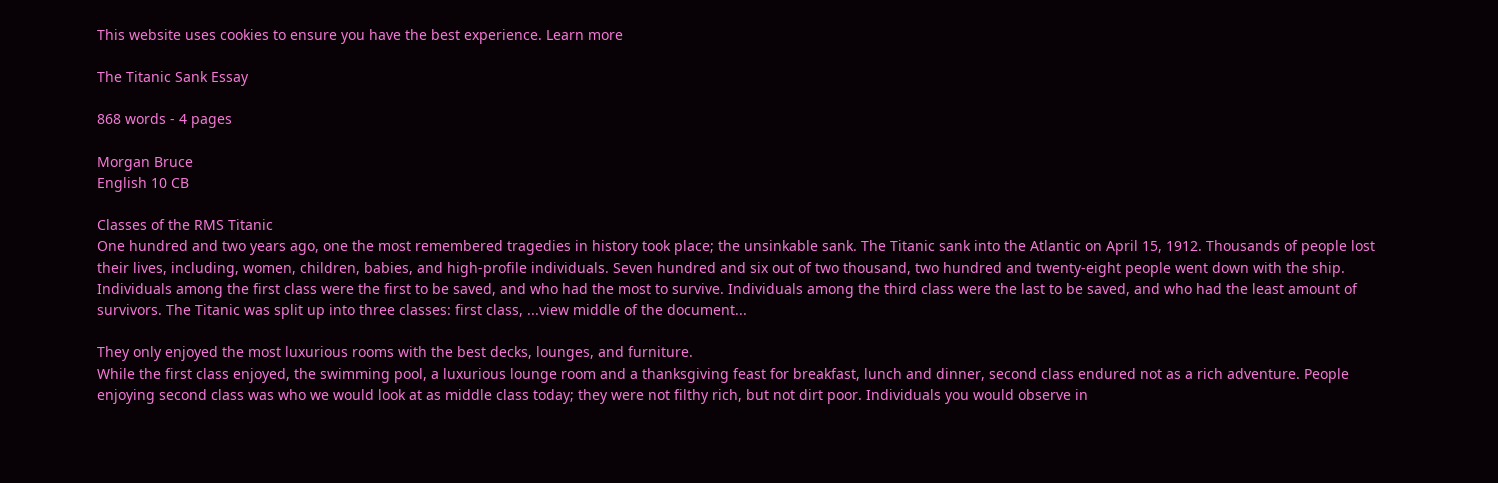This website uses cookies to ensure you have the best experience. Learn more

The Titanic Sank Essay

868 words - 4 pages

Morgan Bruce
English 10 CB

Classes of the RMS Titanic
One hundred and two years ago, one the most remembered tragedies in history took place; the unsinkable sank. The Titanic sank into the Atlantic on April 15, 1912. Thousands of people lost their lives, including, women, children, babies, and high-profile individuals. Seven hundred and six out of two thousand, two hundred and twenty-eight people went down with the ship. Individuals among the first class were the first to be saved, and who had the most to survive. Individuals among the third class were the last to be saved, and who had the least amount of survivors. The Titanic was split up into three classes: first class, ...view middle of the document...

They only enjoyed the most luxurious rooms with the best decks, lounges, and furniture.
While the first class enjoyed, the swimming pool, a luxurious lounge room and a thanksgiving feast for breakfast, lunch and dinner, second class endured not as a rich adventure. People enjoying second class was who we would look at as middle class today; they were not filthy rich, but not dirt poor. Individuals you would observe in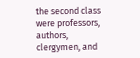the second class were professors, authors, clergymen, and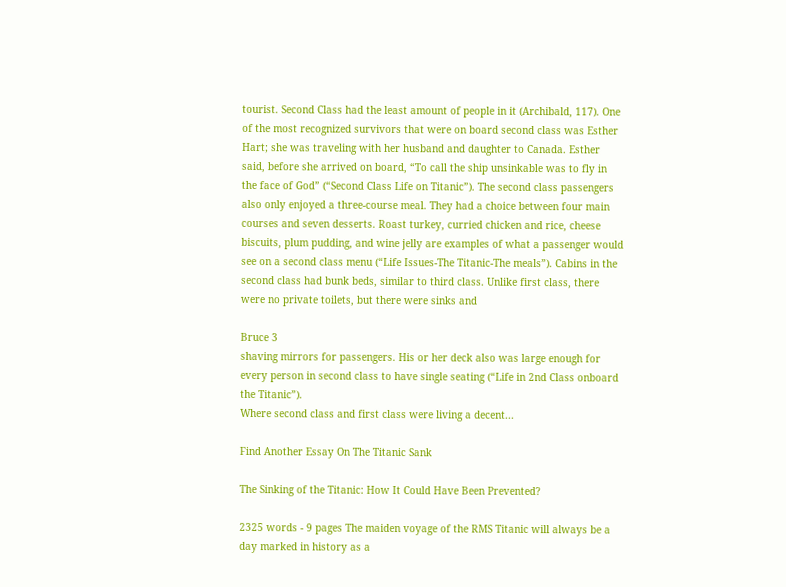tourist. Second Class had the least amount of people in it (Archibald, 117). One of the most recognized survivors that were on board second class was Esther Hart; she was traveling with her husband and daughter to Canada. Esther said, before she arrived on board, “To call the ship unsinkable was to fly in the face of God” (“Second Class Life on Titanic”). The second class passengers also only enjoyed a three-course meal. They had a choice between four main courses and seven desserts. Roast turkey, curried chicken and rice, cheese biscuits, plum pudding, and wine jelly are examples of what a passenger would see on a second class menu (“Life Issues-The Titanic-The meals”). Cabins in the second class had bunk beds, similar to third class. Unlike first class, there were no private toilets, but there were sinks and

Bruce 3
shaving mirrors for passengers. His or her deck also was large enough for every person in second class to have single seating (“Life in 2nd Class onboard the Titanic”).
Where second class and first class were living a decent...

Find Another Essay On The Titanic Sank

The Sinking of the Titanic: How It Could Have Been Prevented?

2325 words - 9 pages The maiden voyage of the RMS Titanic will always be a day marked in history as a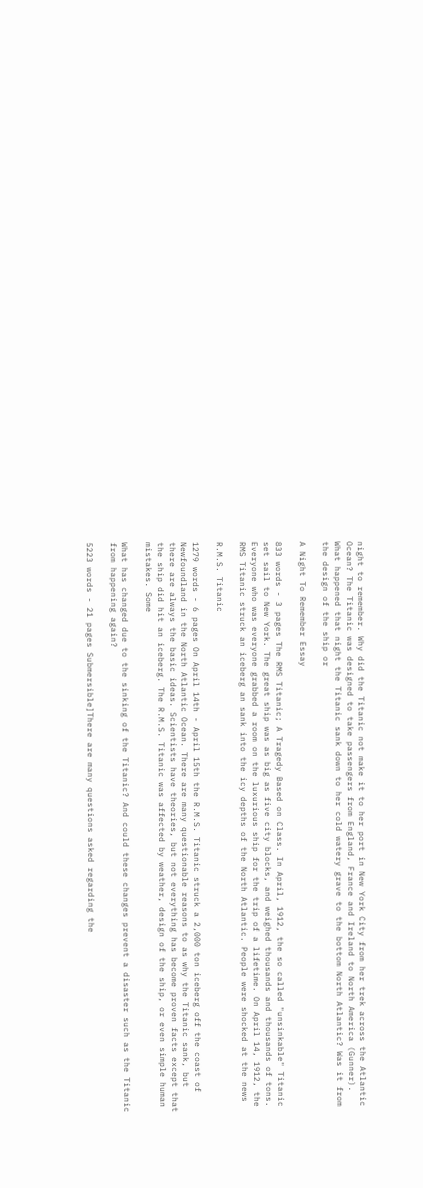night to remember. Why did the Titanic not make it to her port in New York City from her trek across the Atlantic Ocean? The Titanic was designed to take passengers from England, France and Ireland to North America (Gunner). What happened that night the Titanic sank down to her cold watery grave to the bottom North Atlantic? Was it from the design of the ship or

A Night To Remember Essay

833 words - 3 pages The RMS Titanic; A Tragedy Based on Class. In April, 1912, the so called "unsinkable" Titanic set sail to New York. The great ship was as big as five city blocks, and weighed thousands and thousands of tons. Everyone who was everyone grabbed a room on the luxurious ship for the trip of a lifetime. On April 14, 1912, the RMS Titanic struck an iceberg an sank into the icy depths of the North Atlantic. People were shocked at the news

R.M.S. Titanic

1279 words - 6 pages On April 14th - April 15th the R.M.S. Titanic struck a 2,000 ton iceberg off the coast of Newfoundland in the North Atlantic Ocean. There are many questionable reasons to as why the Titanic sank, but there are always the basic ideas. Scientists have theories, but not everything has become proven facts except that the ship did hit an iceberg. The R.M.S. Titanic was affected by weather, design of the ship, or even simple human mistakes. Some

What has changed due to the sinking of the Titanic? And could these changes prevent a disaster such as the Titanic from happening again?

5223 words - 21 pages Submersible]There are many questions asked regarding the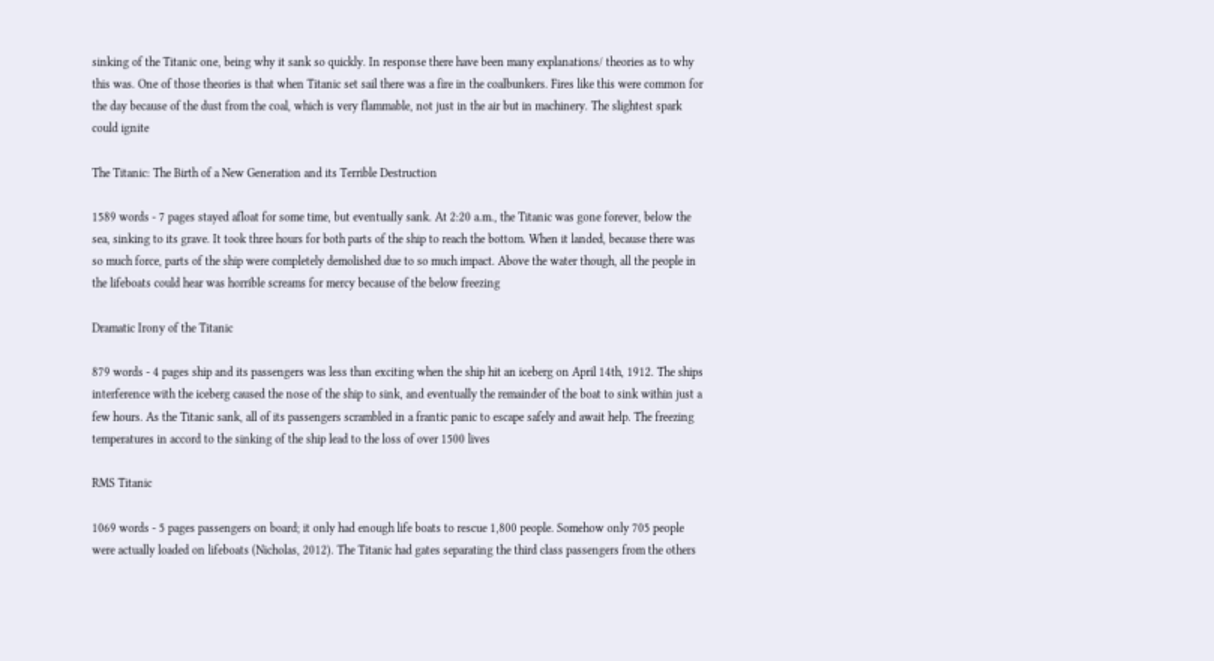sinking of the Titanic one, being why it sank so quickly. In response there have been many explanations/ theories as to why this was. One of those theories is that when Titanic set sail there was a fire in the coalbunkers. Fires like this were common for the day because of the dust from the coal, which is very flammable, not just in the air but in machinery. The slightest spark could ignite

The Titanic: The Birth of a New Generation and its Terrible Destruction

1589 words - 7 pages stayed afloat for some time, but eventually sank. At 2:20 a.m., the Titanic was gone forever, below the sea, sinking to its grave. It took three hours for both parts of the ship to reach the bottom. When it landed, because there was so much force, parts of the ship were completely demolished due to so much impact. Above the water though, all the people in the lifeboats could hear was horrible screams for mercy because of the below freezing

Dramatic Irony of the Titanic

879 words - 4 pages ship and its passengers was less than exciting when the ship hit an iceberg on April 14th, 1912. The ships interference with the iceberg caused the nose of the ship to sink, and eventually the remainder of the boat to sink within just a few hours. As the Titanic sank, all of its passengers scrambled in a frantic panic to escape safely and await help. The freezing temperatures in accord to the sinking of the ship lead to the loss of over 1500 lives

RMS Titanic

1069 words - 5 pages passengers on board; it only had enough life boats to rescue 1,800 people. Somehow only 705 people were actually loaded on lifeboats (Nicholas, 2012). The Titanic had gates separating the third class passengers from the others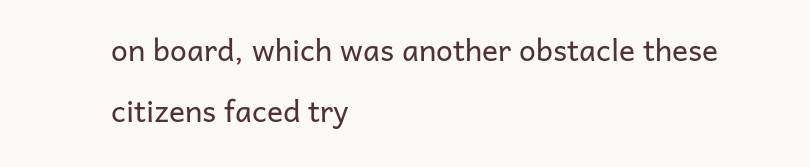on board, which was another obstacle these citizens faced try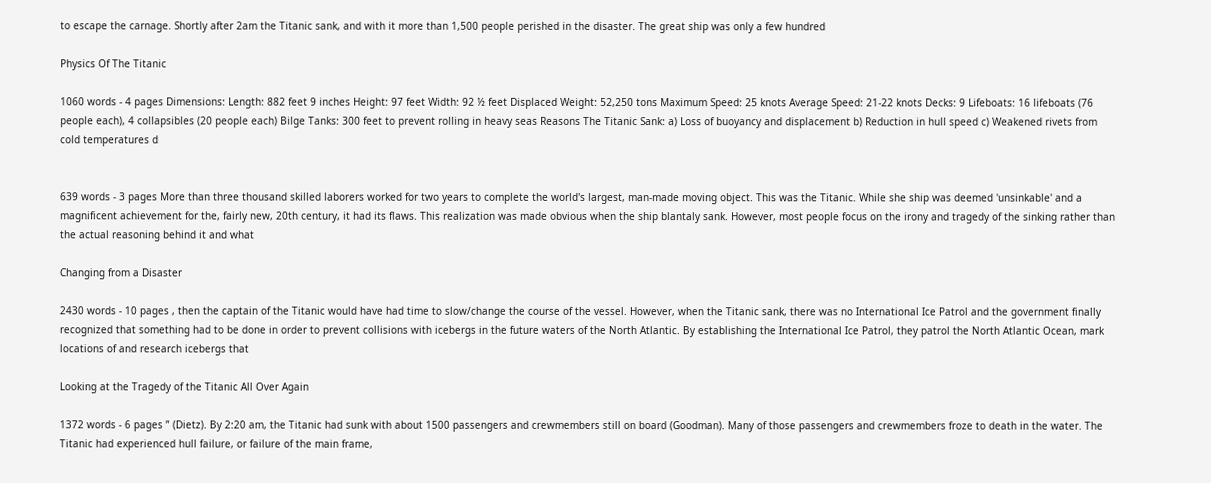to escape the carnage. Shortly after 2am the Titanic sank, and with it more than 1,500 people perished in the disaster. The great ship was only a few hundred

Physics Of The Titanic

1060 words - 4 pages Dimensions: Length: 882 feet 9 inches Height: 97 feet Width: 92 ½ feet Displaced Weight: 52,250 tons Maximum Speed: 25 knots Average Speed: 21-22 knots Decks: 9 Lifeboats: 16 lifeboats (76 people each), 4 collapsibles (20 people each) Bilge Tanks: 300 feet to prevent rolling in heavy seas Reasons The Titanic Sank: a) Loss of buoyancy and displacement b) Reduction in hull speed c) Weakened rivets from cold temperatures d


639 words - 3 pages More than three thousand skilled laborers worked for two years to complete the world's largest, man-made moving object. This was the Titanic. While she ship was deemed 'unsinkable' and a magnificent achievement for the, fairly new, 20th century, it had its flaws. This realization was made obvious when the ship blantaly sank. However, most people focus on the irony and tragedy of the sinking rather than the actual reasoning behind it and what

Changing from a Disaster

2430 words - 10 pages , then the captain of the Titanic would have had time to slow/change the course of the vessel. However, when the Titanic sank, there was no International Ice Patrol and the government finally recognized that something had to be done in order to prevent collisions with icebergs in the future waters of the North Atlantic. By establishing the International Ice Patrol, they patrol the North Atlantic Ocean, mark locations of and research icebergs that

Looking at the Tragedy of the Titanic All Over Again

1372 words - 6 pages ” (Dietz). By 2:20 am, the Titanic had sunk with about 1500 passengers and crewmembers still on board (Goodman). Many of those passengers and crewmembers froze to death in the water. The Titanic had experienced hull failure, or failure of the main frame,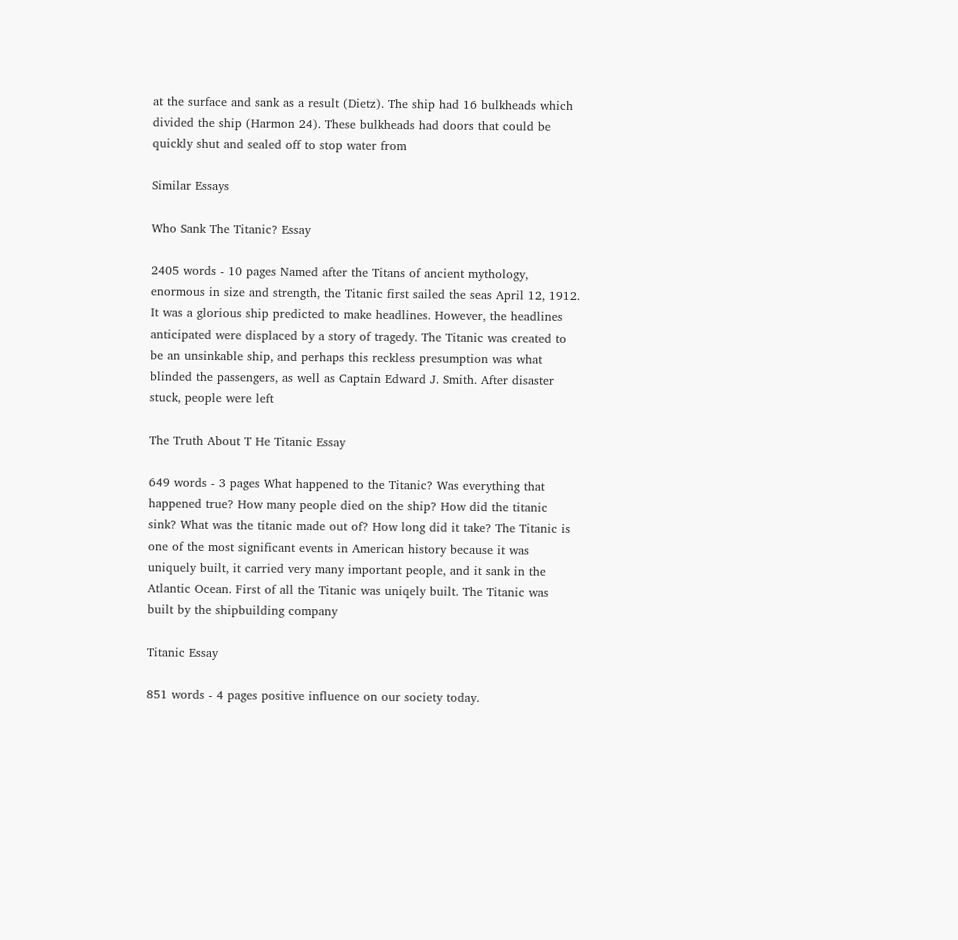at the surface and sank as a result (Dietz). The ship had 16 bulkheads which divided the ship (Harmon 24). These bulkheads had doors that could be quickly shut and sealed off to stop water from

Similar Essays

Who Sank The Titanic? Essay

2405 words - 10 pages Named after the Titans of ancient mythology, enormous in size and strength, the Titanic first sailed the seas April 12, 1912. It was a glorious ship predicted to make headlines. However, the headlines anticipated were displaced by a story of tragedy. The Titanic was created to be an unsinkable ship, and perhaps this reckless presumption was what blinded the passengers, as well as Captain Edward J. Smith. After disaster stuck, people were left

The Truth About T He Titanic Essay

649 words - 3 pages What happened to the Titanic? Was everything that happened true? How many people died on the ship? How did the titanic sink? What was the titanic made out of? How long did it take? The Titanic is one of the most significant events in American history because it was uniquely built, it carried very many important people, and it sank in the Atlantic Ocean. First of all the Titanic was uniqely built. The Titanic was built by the shipbuilding company

Titanic Essay

851 words - 4 pages positive influence on our society today.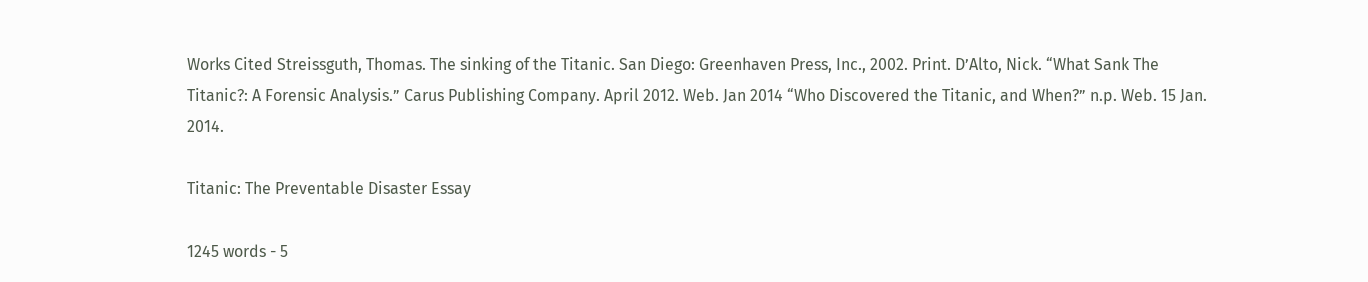Works Cited Streissguth, Thomas. The sinking of the Titanic. San Diego: Greenhaven Press, Inc., 2002. Print. D’Alto, Nick. “What Sank The Titanic?: A Forensic Analysis.” Carus Publishing Company. April 2012. Web. Jan 2014 “Who Discovered the Titanic, and When?” n.p. Web. 15 Jan. 2014.

Titanic: The Preventable Disaster Essay

1245 words - 5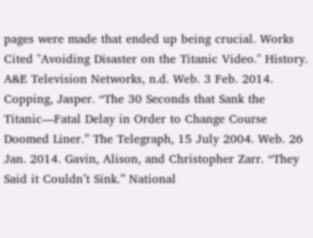pages were made that ended up being crucial. Works Cited "Avoiding Disaster on the Titanic Video." History. A&E Television Networks, n.d. Web. 3 Feb. 2014. Copping, Jasper. “The 30 Seconds that Sank the Titanic—Fatal Delay in Order to Change Course Doomed Liner.” The Telegraph, 15 July 2004. Web. 26 Jan. 2014. Gavin, Alison, and Christopher Zarr. “They Said it Couldn’t Sink.” National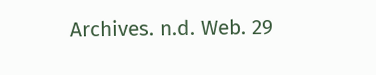Archives. n.d. Web. 29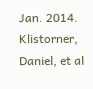Jan. 2014. Klistorner, Daniel, et al